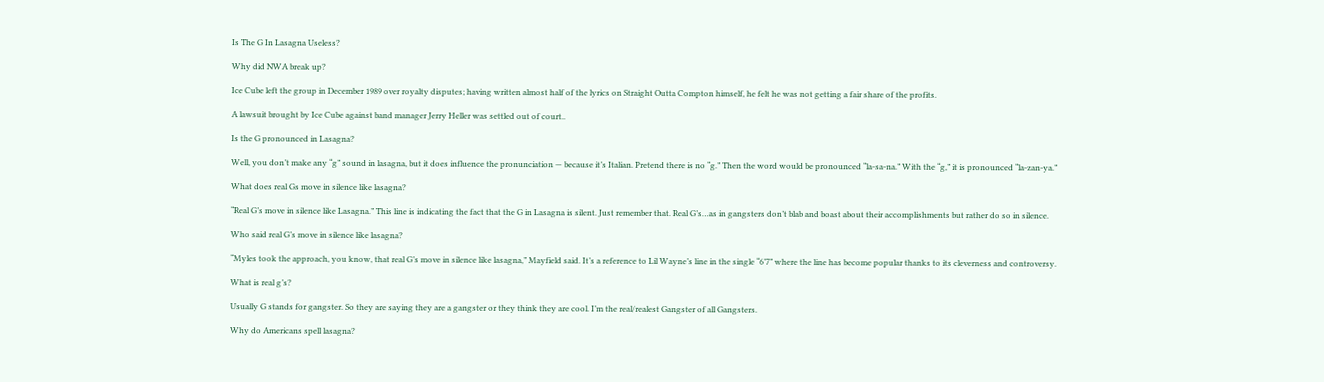Is The G In Lasagna Useless?

Why did NWA break up?

Ice Cube left the group in December 1989 over royalty disputes; having written almost half of the lyrics on Straight Outta Compton himself, he felt he was not getting a fair share of the profits.

A lawsuit brought by Ice Cube against band manager Jerry Heller was settled out of court..

Is the G pronounced in Lasagna?

Well, you don’t make any “g” sound in lasagna, but it does influence the pronunciation — because it’s Italian. Pretend there is no “g.” Then the word would be pronounced “la-sa-na.” With the “g,” it is pronounced “la-zan-ya.”

What does real Gs move in silence like lasagna?

“Real G’s move in silence like Lasagna.” This line is indicating the fact that the G in Lasagna is silent. Just remember that. Real G’s…as in gangsters don’t blab and boast about their accomplishments but rather do so in silence.

Who said real G’s move in silence like lasagna?

“Myles took the approach, you know, that real G’s move in silence like lasagna,” Mayfield said. It’s a reference to Lil Wayne’s line in the single “6’7” where the line has become popular thanks to its cleverness and controversy.

What is real g’s?

Usually G stands for gangster. So they are saying they are a gangster or they think they are cool. I’m the real/realest Gangster of all Gangsters.

Why do Americans spell lasagna?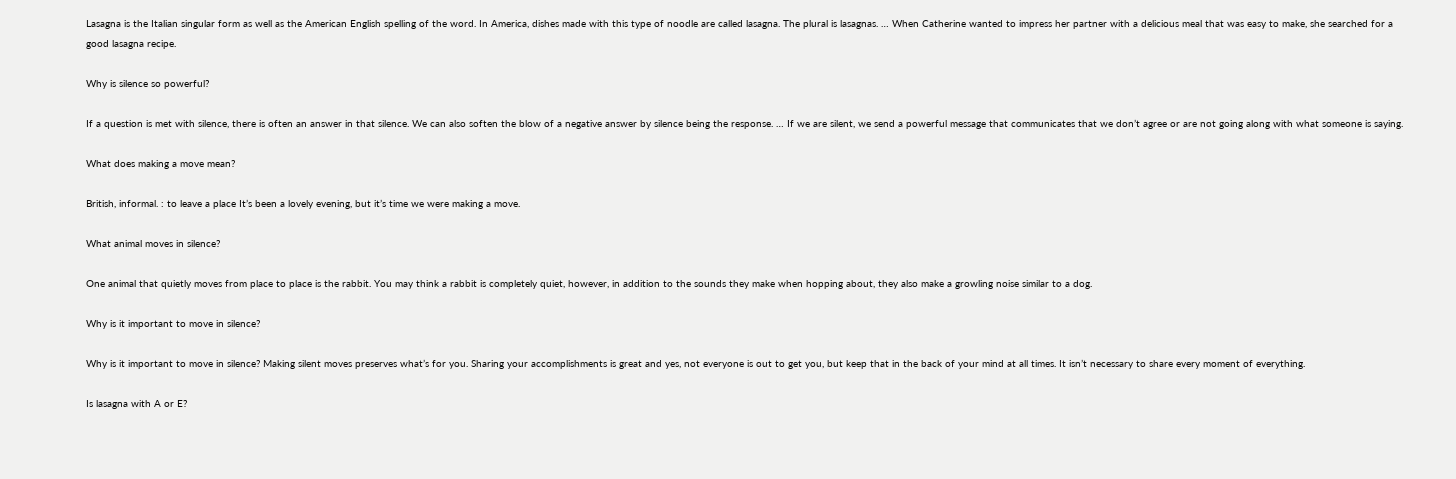Lasagna is the Italian singular form as well as the American English spelling of the word. In America, dishes made with this type of noodle are called lasagna. The plural is lasagnas. … When Catherine wanted to impress her partner with a delicious meal that was easy to make, she searched for a good lasagna recipe.

Why is silence so powerful?

If a question is met with silence, there is often an answer in that silence. We can also soften the blow of a negative answer by silence being the response. … If we are silent, we send a powerful message that communicates that we don’t agree or are not going along with what someone is saying.

What does making a move mean?

British, informal. : to leave a place It’s been a lovely evening, but it’s time we were making a move.

What animal moves in silence?

One animal that quietly moves from place to place is the rabbit. You may think a rabbit is completely quiet, however, in addition to the sounds they make when hopping about, they also make a growling noise similar to a dog.

Why is it important to move in silence?

Why is it important to move in silence? Making silent moves preserves what’s for you. Sharing your accomplishments is great and yes, not everyone is out to get you, but keep that in the back of your mind at all times. It isn’t necessary to share every moment of everything.

Is lasagna with A or E?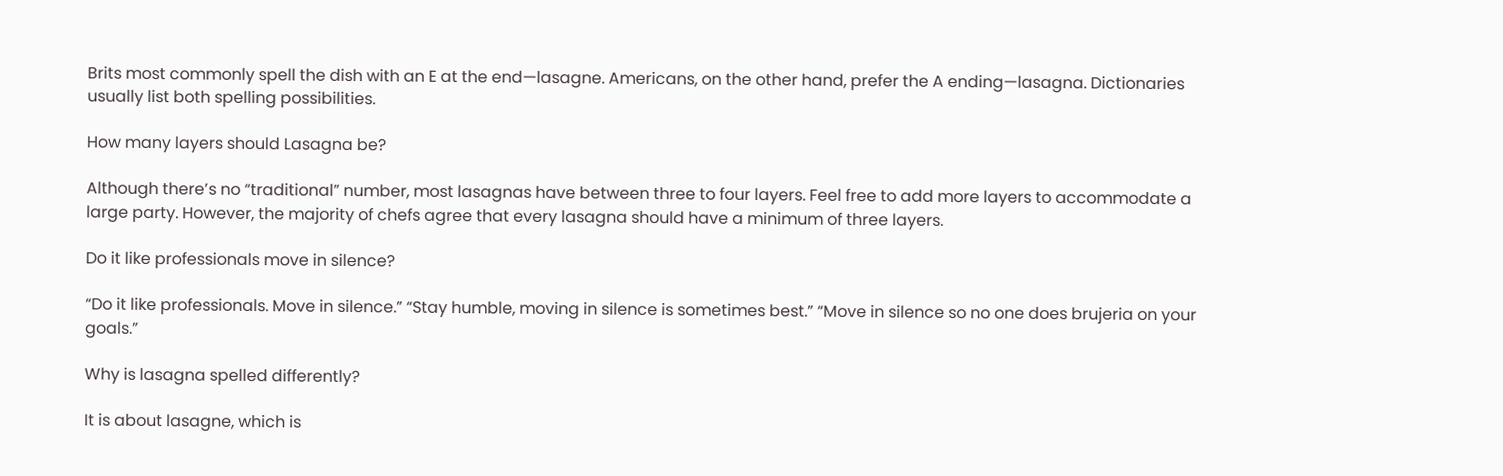Brits most commonly spell the dish with an E at the end—lasagne. Americans, on the other hand, prefer the A ending—lasagna. Dictionaries usually list both spelling possibilities.

How many layers should Lasagna be?

Although there’s no “traditional” number, most lasagnas have between three to four layers. Feel free to add more layers to accommodate a large party. However, the majority of chefs agree that every lasagna should have a minimum of three layers.

Do it like professionals move in silence?

“Do it like professionals. Move in silence.” “Stay humble, moving in silence is sometimes best.” “Move in silence so no one does brujeria on your goals.”

Why is lasagna spelled differently?

It is about lasagne, which is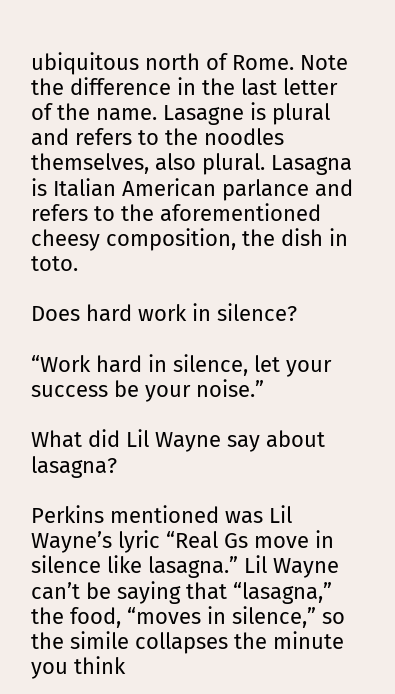ubiquitous north of Rome. Note the difference in the last letter of the name. Lasagne is plural and refers to the noodles themselves, also plural. Lasagna is Italian American parlance and refers to the aforementioned cheesy composition, the dish in toto.

Does hard work in silence?

“Work hard in silence, let your success be your noise.”

What did Lil Wayne say about lasagna?

Perkins mentioned was Lil Wayne’s lyric “Real Gs move in silence like lasagna.” Lil Wayne can’t be saying that “lasagna,” the food, “moves in silence,” so the simile collapses the minute you think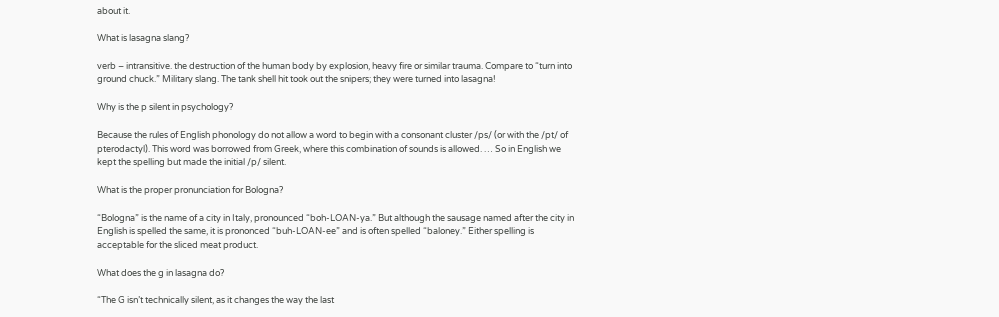about it.

What is lasagna slang?

verb – intransitive. the destruction of the human body by explosion, heavy fire or similar trauma. Compare to “turn into ground chuck.” Military slang. The tank shell hit took out the snipers; they were turned into lasagna!

Why is the p silent in psychology?

Because the rules of English phonology do not allow a word to begin with a consonant cluster /ps/ (or with the /pt/ of pterodactyl). This word was borrowed from Greek, where this combination of sounds is allowed. … So in English we kept the spelling but made the initial /p/ silent.

What is the proper pronunciation for Bologna?

“Bologna” is the name of a city in Italy, pronounced “boh-LOAN-ya.” But although the sausage named after the city in English is spelled the same, it is prononced “buh-LOAN-ee” and is often spelled “baloney.” Either spelling is acceptable for the sliced meat product.

What does the g in lasagna do?

“The G isn’t technically silent, as it changes the way the last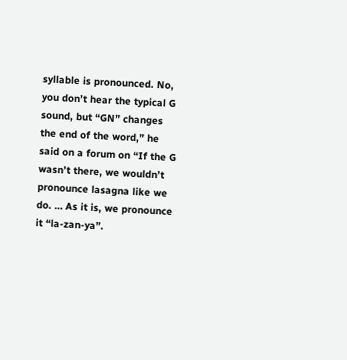syllable is pronounced. No, you don’t hear the typical G sound, but “GN” changes the end of the word,” he said on a forum on “If the G wasn’t there, we wouldn’t pronounce lasagna like we do. … As it is, we pronounce it “la-zan-ya”.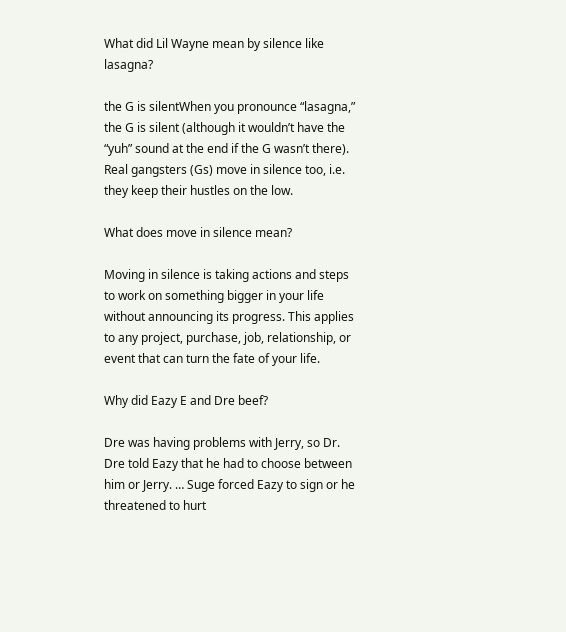What did Lil Wayne mean by silence like lasagna?

the G is silentWhen you pronounce “lasagna,” the G is silent (although it wouldn’t have the “yuh” sound at the end if the G wasn’t there). Real gangsters (Gs) move in silence too, i.e. they keep their hustles on the low.

What does move in silence mean?

Moving in silence is taking actions and steps to work on something bigger in your life without announcing its progress. This applies to any project, purchase, job, relationship, or event that can turn the fate of your life.

Why did Eazy E and Dre beef?

Dre was having problems with Jerry, so Dr. Dre told Eazy that he had to choose between him or Jerry. … Suge forced Eazy to sign or he threatened to hurt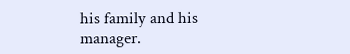his family and his manager.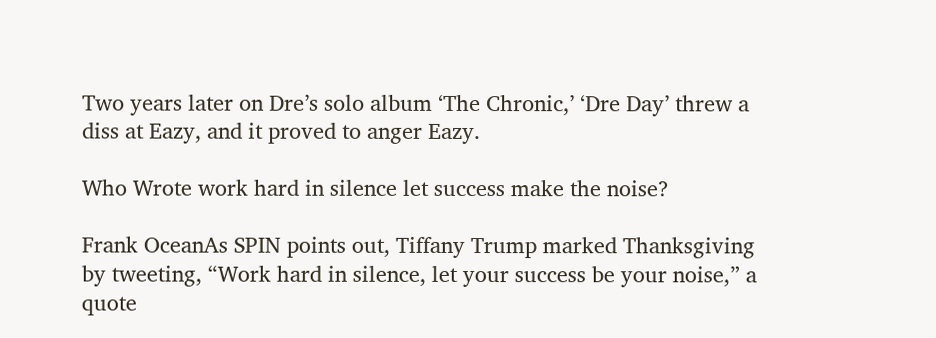Two years later on Dre’s solo album ‘The Chronic,’ ‘Dre Day’ threw a diss at Eazy, and it proved to anger Eazy.

Who Wrote work hard in silence let success make the noise?

Frank OceanAs SPIN points out, Tiffany Trump marked Thanksgiving by tweeting, “Work hard in silence, let your success be your noise,” a quote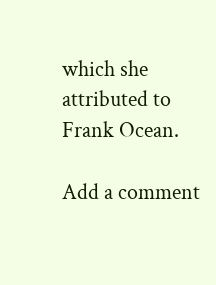which she attributed to Frank Ocean.

Add a comment